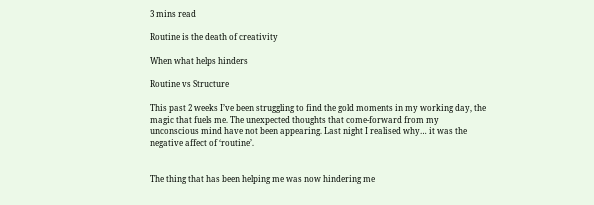3 mins read

Routine is the death of creativity

When what helps hinders

Routine vs Structure

This past 2 weeks I’ve been struggling to find the gold moments in my working day, the magic that fuels me. The unexpected thoughts that come-forward from my unconscious mind have not been appearing. Last night I realised why… it was the negative affect of ‘routine’.


The thing that has been helping me was now hindering me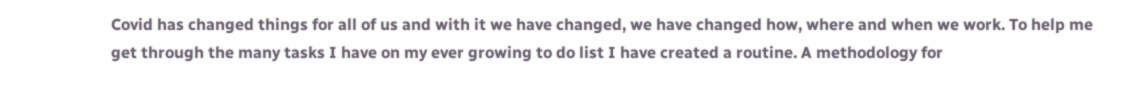Covid has changed things for all of us and with it we have changed, we have changed how, where and when we work. To help me get through the many tasks I have on my ever growing to do list I have created a routine. A methodology for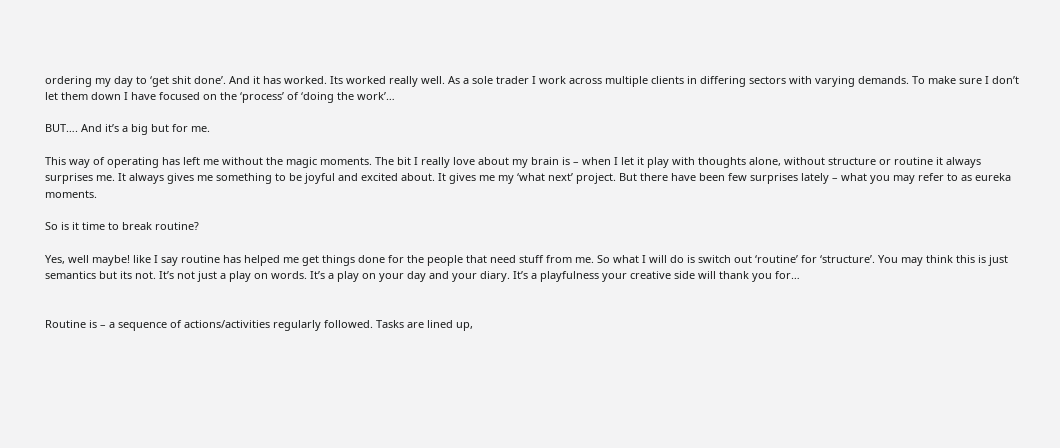ordering my day to ‘get shit done’. And it has worked. Its worked really well. As a sole trader I work across multiple clients in differing sectors with varying demands. To make sure I don’t let them down I have focused on the ‘process’ of ‘doing the work’…

BUT…. And it’s a big but for me.

This way of operating has left me without the magic moments. The bit I really love about my brain is – when I let it play with thoughts alone, without structure or routine it always surprises me. It always gives me something to be joyful and excited about. It gives me my ‘what next’ project. But there have been few surprises lately – what you may refer to as eureka moments.

So is it time to break routine?

Yes, well maybe! like I say routine has helped me get things done for the people that need stuff from me. So what I will do is switch out ‘routine’ for ‘structure’. You may think this is just semantics but its not. It’s not just a play on words. It’s a play on your day and your diary. It’s a playfulness your creative side will thank you for…


Routine is – a sequence of actions/activities regularly followed. Tasks are lined up,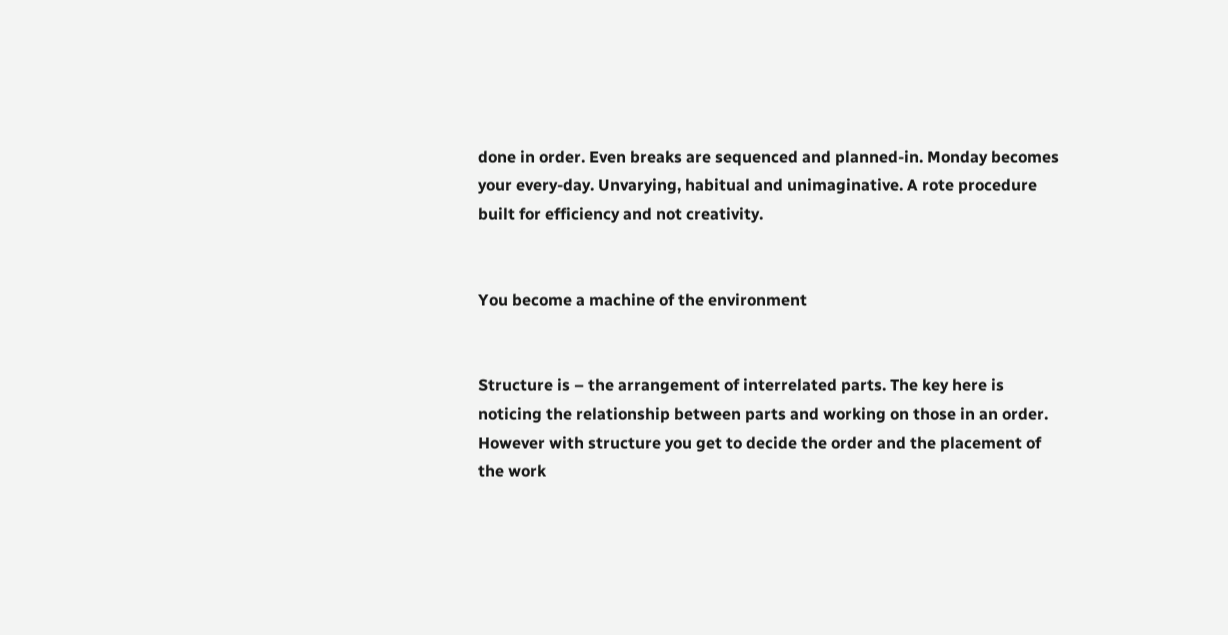done in order. Even breaks are sequenced and planned-in. Monday becomes your every-day. Unvarying, habitual and unimaginative. A rote procedure built for efficiency and not creativity.


You become a machine of the environment


Structure is – the arrangement of interrelated parts. The key here is noticing the relationship between parts and working on those in an order. However with structure you get to decide the order and the placement of the work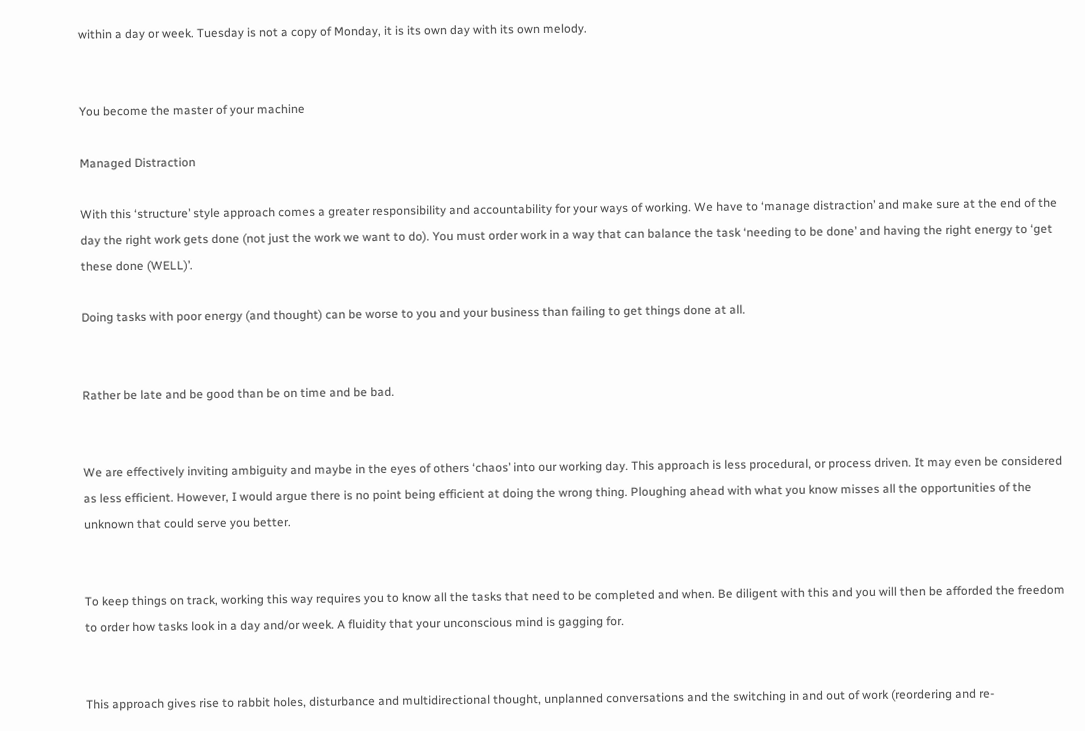within a day or week. Tuesday is not a copy of Monday, it is its own day with its own melody.


You become the master of your machine

Managed Distraction

With this ‘structure’ style approach comes a greater responsibility and accountability for your ways of working. We have to ‘manage distraction’ and make sure at the end of the day the right work gets done (not just the work we want to do). You must order work in a way that can balance the task ‘needing to be done’ and having the right energy to ‘get these done (WELL)’.

Doing tasks with poor energy (and thought) can be worse to you and your business than failing to get things done at all.


Rather be late and be good than be on time and be bad.


We are effectively inviting ambiguity and maybe in the eyes of others ‘chaos’ into our working day. This approach is less procedural, or process driven. It may even be considered as less efficient. However, I would argue there is no point being efficient at doing the wrong thing. Ploughing ahead with what you know misses all the opportunities of the unknown that could serve you better.


To keep things on track, working this way requires you to know all the tasks that need to be completed and when. Be diligent with this and you will then be afforded the freedom to order how tasks look in a day and/or week. A fluidity that your unconscious mind is gagging for.


This approach gives rise to rabbit holes, disturbance and multidirectional thought, unplanned conversations and the switching in and out of work (reordering and re-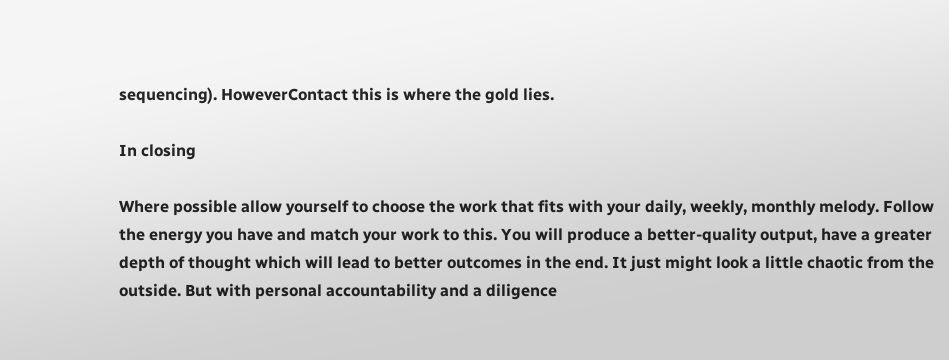sequencing). HoweverContact this is where the gold lies.

In closing

Where possible allow yourself to choose the work that fits with your daily, weekly, monthly melody. Follow the energy you have and match your work to this. You will produce a better-quality output, have a greater depth of thought which will lead to better outcomes in the end. It just might look a little chaotic from the outside. But with personal accountability and a diligence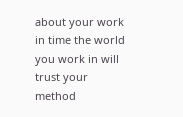about your work in time the world you work in will trust your method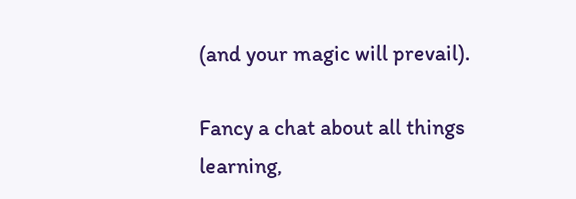(and your magic will prevail).

Fancy a chat about all things learning,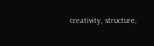creativity, structure,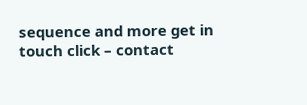sequence and more get in touch click – contact